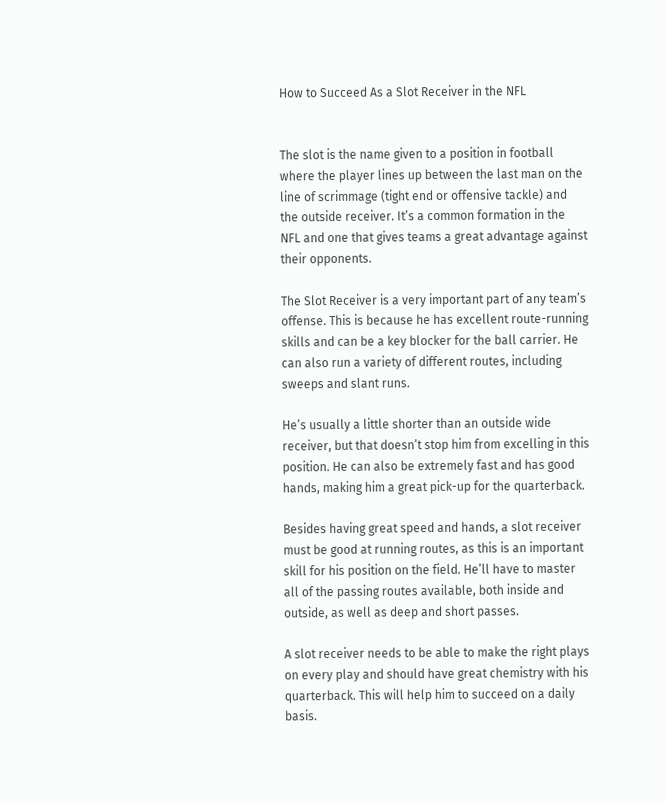How to Succeed As a Slot Receiver in the NFL


The slot is the name given to a position in football where the player lines up between the last man on the line of scrimmage (tight end or offensive tackle) and the outside receiver. It’s a common formation in the NFL and one that gives teams a great advantage against their opponents.

The Slot Receiver is a very important part of any team’s offense. This is because he has excellent route-running skills and can be a key blocker for the ball carrier. He can also run a variety of different routes, including sweeps and slant runs.

He’s usually a little shorter than an outside wide receiver, but that doesn’t stop him from excelling in this position. He can also be extremely fast and has good hands, making him a great pick-up for the quarterback.

Besides having great speed and hands, a slot receiver must be good at running routes, as this is an important skill for his position on the field. He’ll have to master all of the passing routes available, both inside and outside, as well as deep and short passes.

A slot receiver needs to be able to make the right plays on every play and should have great chemistry with his quarterback. This will help him to succeed on a daily basis.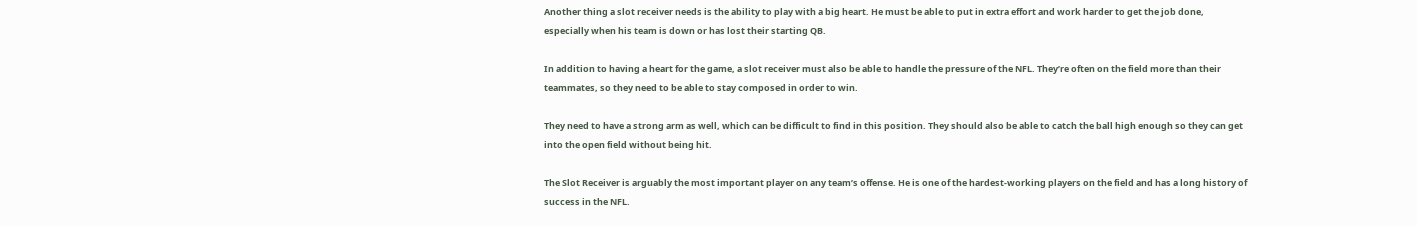Another thing a slot receiver needs is the ability to play with a big heart. He must be able to put in extra effort and work harder to get the job done, especially when his team is down or has lost their starting QB.

In addition to having a heart for the game, a slot receiver must also be able to handle the pressure of the NFL. They’re often on the field more than their teammates, so they need to be able to stay composed in order to win.

They need to have a strong arm as well, which can be difficult to find in this position. They should also be able to catch the ball high enough so they can get into the open field without being hit.

The Slot Receiver is arguably the most important player on any team’s offense. He is one of the hardest-working players on the field and has a long history of success in the NFL.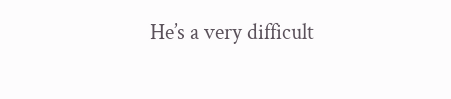He’s a very difficult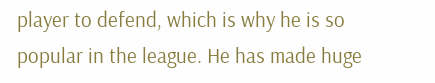player to defend, which is why he is so popular in the league. He has made huge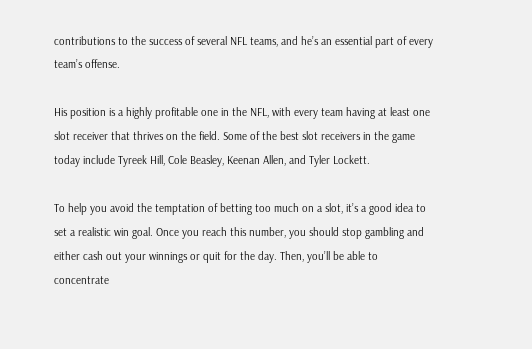contributions to the success of several NFL teams, and he’s an essential part of every team’s offense.

His position is a highly profitable one in the NFL, with every team having at least one slot receiver that thrives on the field. Some of the best slot receivers in the game today include Tyreek Hill, Cole Beasley, Keenan Allen, and Tyler Lockett.

To help you avoid the temptation of betting too much on a slot, it’s a good idea to set a realistic win goal. Once you reach this number, you should stop gambling and either cash out your winnings or quit for the day. Then, you’ll be able to concentrate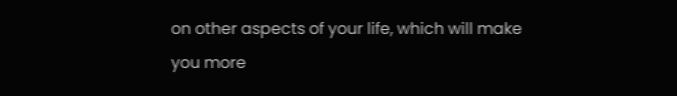on other aspects of your life, which will make you more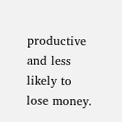productive and less likely to lose money.